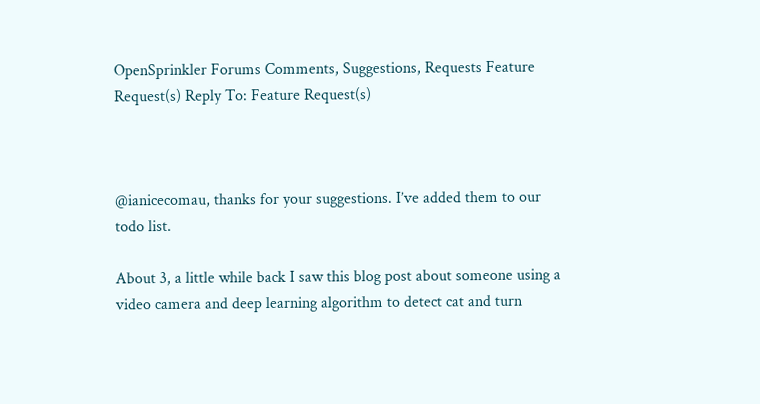OpenSprinkler Forums Comments, Suggestions, Requests Feature Request(s) Reply To: Feature Request(s)



@ianicecomau, thanks for your suggestions. I’ve added them to our todo list.

About 3, a little while back I saw this blog post about someone using a video camera and deep learning algorithm to detect cat and turn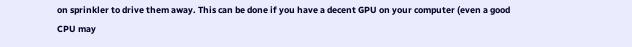on sprinkler to drive them away. This can be done if you have a decent GPU on your computer (even a good CPU may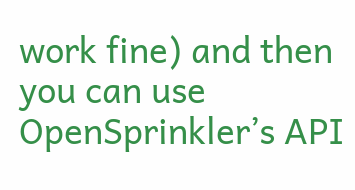work fine) and then you can use OpenSprinkler’s API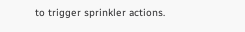to trigger sprinkler actions.